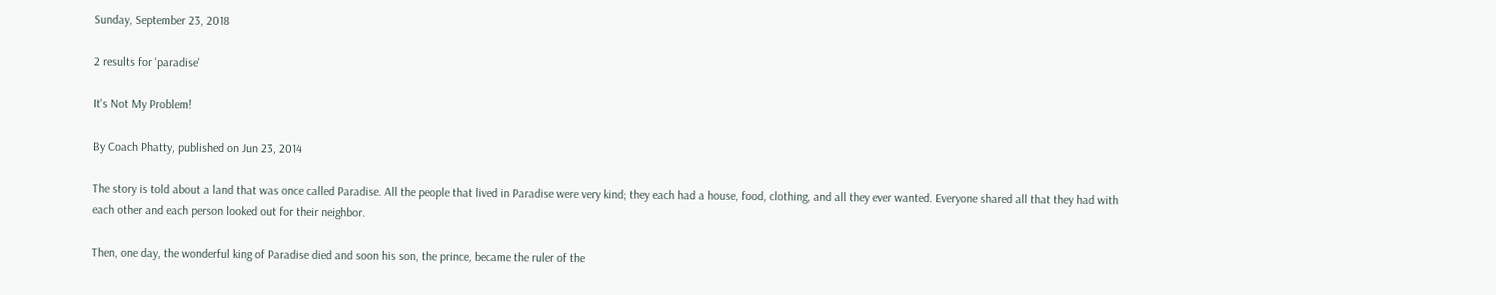Sunday, September 23, 2018

2 results for 'paradise'

It's Not My Problem!

By Coach Phatty, published on Jun 23, 2014

The story is told about a land that was once called Paradise. All the people that lived in Paradise were very kind; they each had a house, food, clothing, and all they ever wanted. Everyone shared all that they had with each other and each person looked out for their neighbor.

Then, one day, the wonderful king of Paradise died and soon his son, the prince, became the ruler of the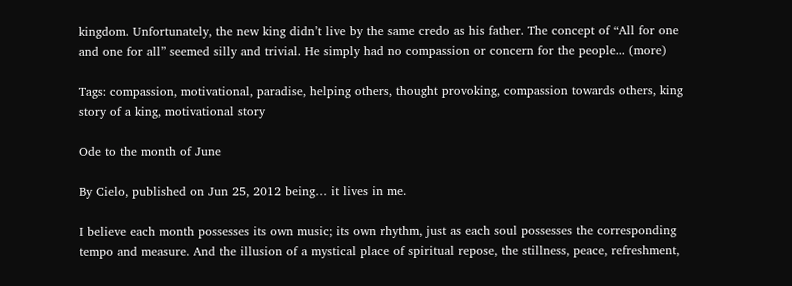kingdom. Unfortunately, the new king didn’t live by the same credo as his father. The concept of “All for one and one for all” seemed silly and trivial. He simply had no compassion or concern for the people... (more)

Tags: compassion, motivational, paradise, helping others, thought provoking, compassion towards others, king story of a king, motivational story

Ode to the month of June

By Cielo, published on Jun 25, 2012 being… it lives in me.

I believe each month possesses its own music; its own rhythm, just as each soul possesses the corresponding tempo and measure. And the illusion of a mystical place of spiritual repose, the stillness, peace, refreshment,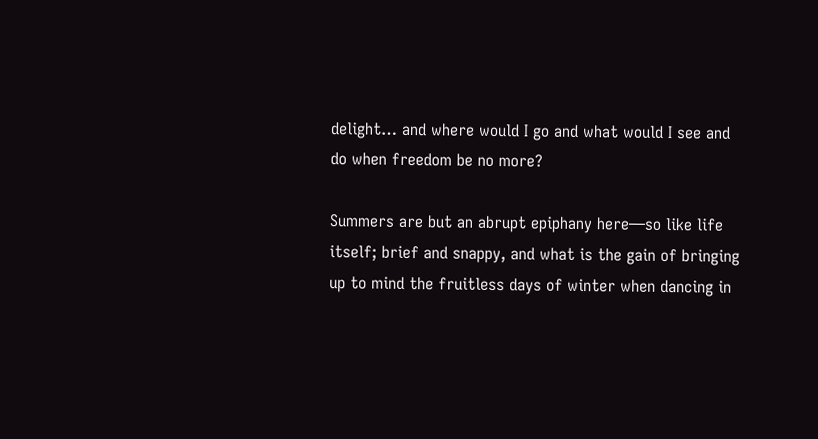delight… and where would I go and what would I see and do when freedom be no more?

Summers are but an abrupt epiphany here—so like life itself; brief and snappy, and what is the gain of bringing up to mind the fruitless days of winter when dancing in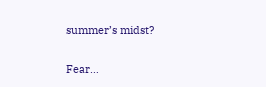summer’s midst?

Fear…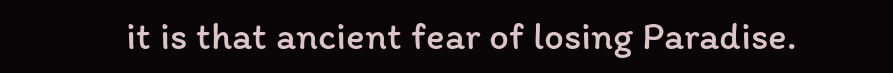it is that ancient fear of losing Paradise.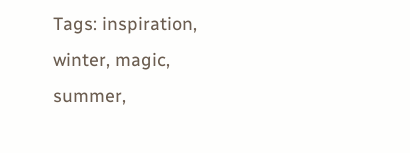Tags: inspiration, winter, magic, summer,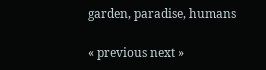garden, paradise, humans

« previous next »